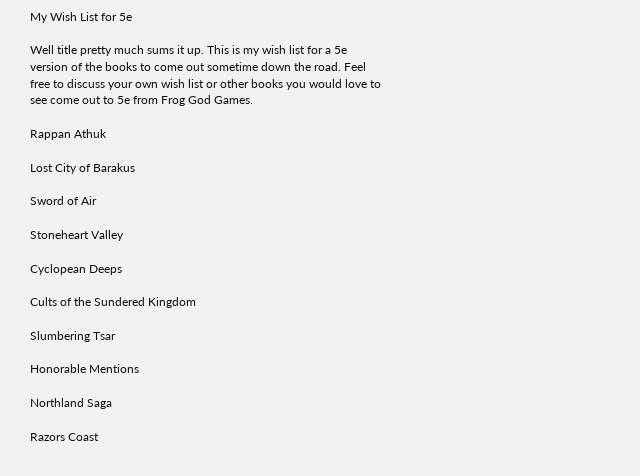My Wish List for 5e

Well title pretty much sums it up. This is my wish list for a 5e version of the books to come out sometime down the road. Feel free to discuss your own wish list or other books you would love to see come out to 5e from Frog God Games.

Rappan Athuk

Lost City of Barakus

Sword of Air

Stoneheart Valley

Cyclopean Deeps

Cults of the Sundered Kingdom

Slumbering Tsar

Honorable Mentions

Northland Saga

Razors Coast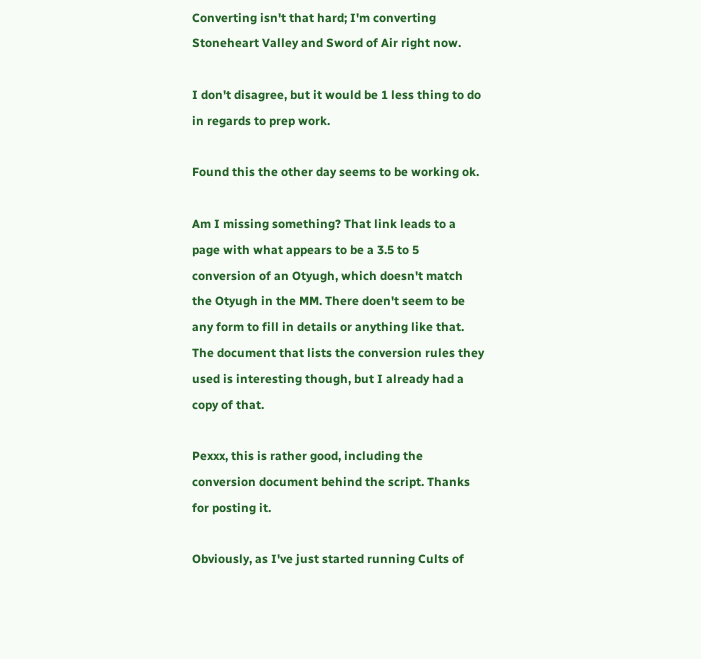Converting isn't that hard; I'm converting Stoneheart Valley and Sword of Air right now.

I don't disagree, but it would be 1 less thing to do in regards to prep work.

Found this the other day seems to be working ok.

Am I missing something? That link leads to a page with what appears to be a 3.5 to 5 conversion of an Otyugh, which doesn't match the Otyugh in the MM. There doen't seem to be any form to fill in details or anything like that. The document that lists the conversion rules they used is interesting though, but I already had a copy of that.

Pexxx, this is rather good, including the conversion document behind the script. Thanks for posting it.

Obviously, as I've just started running Cults of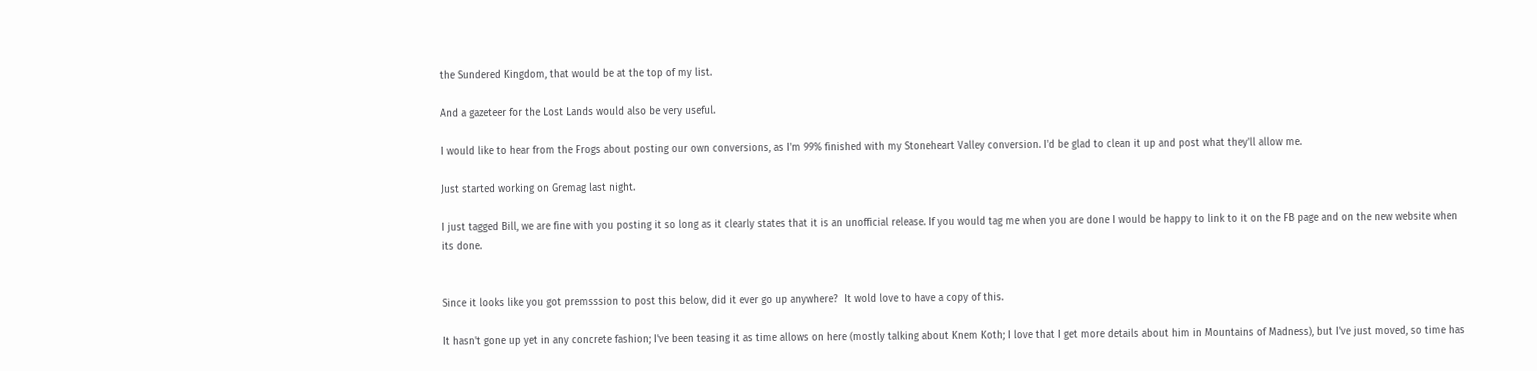the Sundered Kingdom, that would be at the top of my list.

And a gazeteer for the Lost Lands would also be very useful.

I would like to hear from the Frogs about posting our own conversions, as I'm 99% finished with my Stoneheart Valley conversion. I'd be glad to clean it up and post what they'll allow me.

Just started working on Gremag last night.

I just tagged Bill, we are fine with you posting it so long as it clearly states that it is an unofficial release. If you would tag me when you are done I would be happy to link to it on the FB page and on the new website when its done.


Since it looks like you got premsssion to post this below, did it ever go up anywhere?  It wold love to have a copy of this.

It hasn't gone up yet in any concrete fashion; I've been teasing it as time allows on here (mostly talking about Knem Koth; I love that I get more details about him in Mountains of Madness), but I've just moved, so time has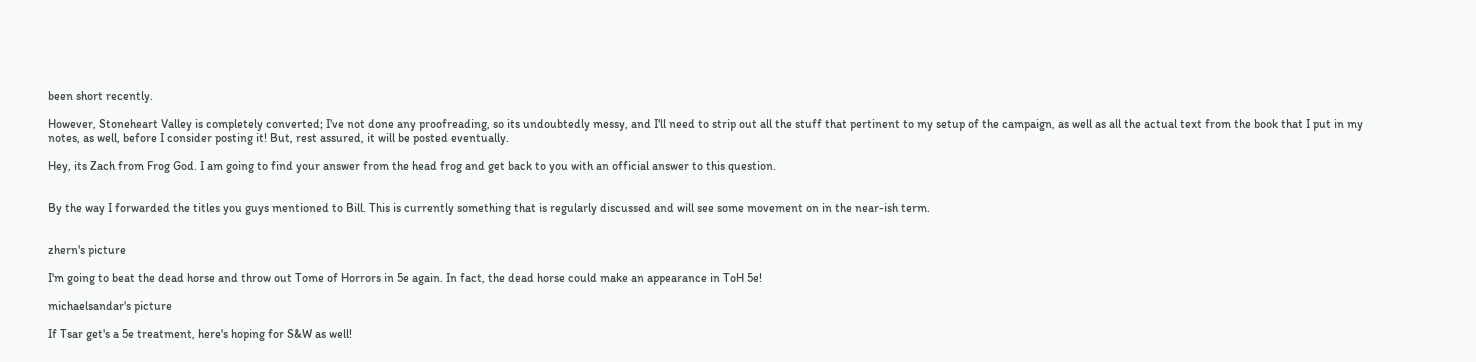been short recently.

However, Stoneheart Valley is completely converted; I've not done any proofreading, so its undoubtedly messy, and I'll need to strip out all the stuff that pertinent to my setup of the campaign, as well as all the actual text from the book that I put in my notes, as well, before I consider posting it! But, rest assured, it will be posted eventually.

Hey, its Zach from Frog God. I am going to find your answer from the head frog and get back to you with an official answer to this question.


By the way I forwarded the titles you guys mentioned to Bill. This is currently something that is regularly discussed and will see some movement on in the near-ish term.


zhern's picture

I'm going to beat the dead horse and throw out Tome of Horrors in 5e again. In fact, the dead horse could make an appearance in ToH 5e!

michaelsandar's picture

If Tsar get's a 5e treatment, here's hoping for S&W as well!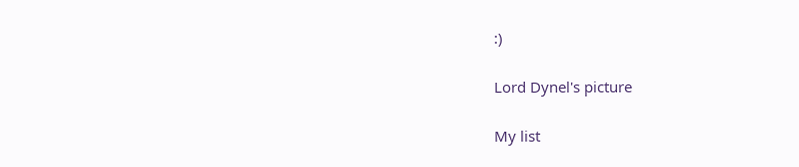:)

Lord Dynel's picture

My list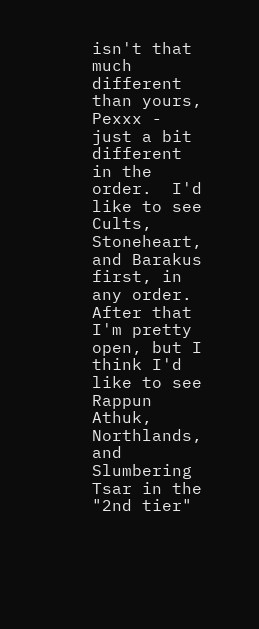isn't that much different than yours, Pexxx - just a bit different in the order.  I'd like to see Cults, Stoneheart, and Barakus first, in any order.  After that I'm pretty open, but I think I'd like to see Rappun Athuk, Northlands, and Slumbering Tsar in the "2nd tier"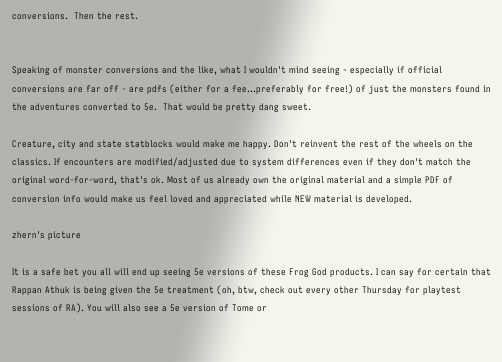conversions.  Then the rest.


Speaking of monster conversions and the like, what I wouldn't mind seeing - especially if official conversions are far off - are pdfs (either for a fee...preferably for free!) of just the monsters found in the adventures converted to 5e.  That would be pretty dang sweet.

Creature, city and state statblocks would make me happy. Don't reinvent the rest of the wheels on the classics. If encounters are modified/adjusted due to system differences even if they don't match the original word-for-word, that's ok. Most of us already own the original material and a simple PDF of conversion info would make us feel loved and appreciated while NEW material is developed.

zhern's picture

It is a safe bet you all will end up seeing 5e versions of these Frog God products. I can say for certain that Rappan Athuk is being given the 5e treatment (oh, btw, check out every other Thursday for playtest sessions of RA). You will also see a 5e version of Tome or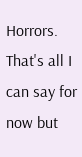Horrors. That's all I can say for now but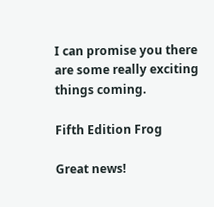I can promise you there are some really exciting things coming.

Fifth Edition Frog

Great news!